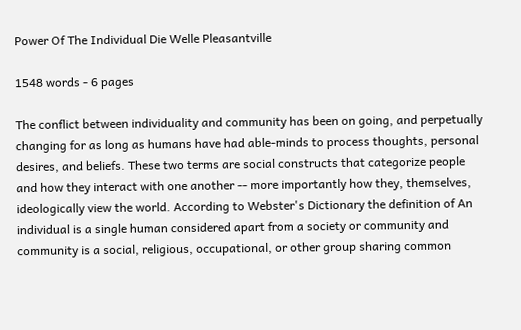Power Of The Individual Die Welle Pleasantville

1548 words - 6 pages

The conflict between individuality and community has been on going, and perpetually changing for as long as humans have had able-minds to process thoughts, personal desires, and beliefs. These two terms are social constructs that categorize people and how they interact with one another -- more importantly how they, themselves, ideologically view the world. According to Webster's Dictionary the definition of An individual is a single human considered apart from a society or community and community is a social, religious, occupational, or other group sharing common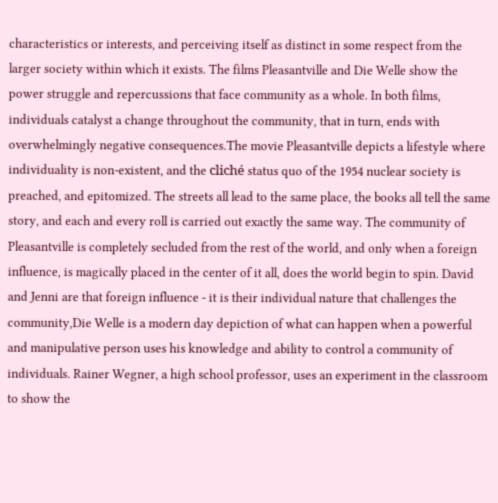characteristics or interests, and perceiving itself as distinct in some respect from the larger society within which it exists. The films Pleasantville and Die Welle show the power struggle and repercussions that face community as a whole. In both films, individuals catalyst a change throughout the community, that in turn, ends with overwhelmingly negative consequences.The movie Pleasantville depicts a lifestyle where individuality is non-existent, and the cliché status quo of the 1954 nuclear society is preached, and epitomized. The streets all lead to the same place, the books all tell the same story, and each and every roll is carried out exactly the same way. The community of Pleasantville is completely secluded from the rest of the world, and only when a foreign influence, is magically placed in the center of it all, does the world begin to spin. David and Jenni are that foreign influence - it is their individual nature that challenges the community,Die Welle is a modern day depiction of what can happen when a powerful and manipulative person uses his knowledge and ability to control a community of individuals. Rainer Wegner, a high school professor, uses an experiment in the classroom to show the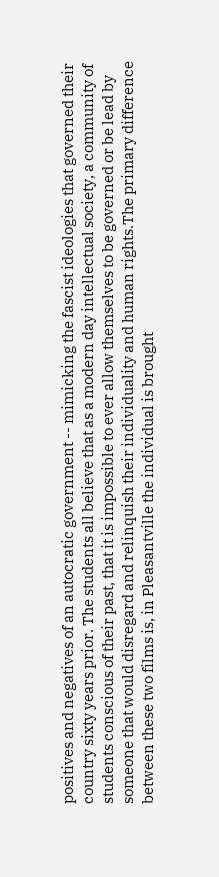positives and negatives of an autocratic government -- mimicking the fascist ideologies that governed their country sixty years prior. The students all believe that as a modern day intellectual society, a community of students conscious of their past, that it is impossible to ever allow themselves to be governed or be lead by someone that would disregard and relinquish their individuality and human rights.The primary difference between these two films is, in Pleasantville the individual is brought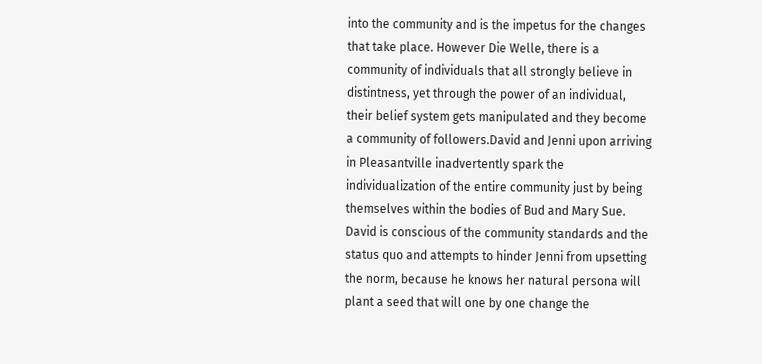into the community and is the impetus for the changes that take place. However Die Welle, there is a community of individuals that all strongly believe in distintness, yet through the power of an individual, their belief system gets manipulated and they become a community of followers.David and Jenni upon arriving in Pleasantville inadvertently spark the individualization of the entire community just by being themselves within the bodies of Bud and Mary Sue. David is conscious of the community standards and the status quo and attempts to hinder Jenni from upsetting the norm, because he knows her natural persona will plant a seed that will one by one change the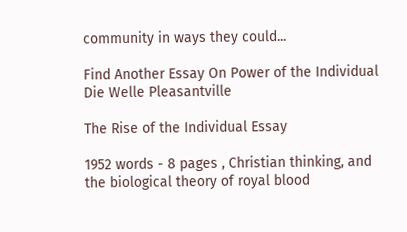community in ways they could...

Find Another Essay On Power of the Individual Die Welle Pleasantville

The Rise of the Individual Essay

1952 words - 8 pages , Christian thinking, and the biological theory of royal blood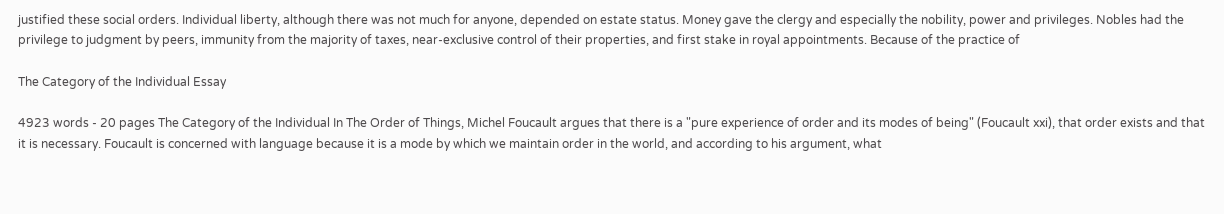justified these social orders. Individual liberty, although there was not much for anyone, depended on estate status. Money gave the clergy and especially the nobility, power and privileges. Nobles had the privilege to judgment by peers, immunity from the majority of taxes, near-exclusive control of their properties, and first stake in royal appointments. Because of the practice of

The Category of the Individual Essay

4923 words - 20 pages The Category of the Individual In The Order of Things, Michel Foucault argues that there is a "pure experience of order and its modes of being" (Foucault xxi), that order exists and that it is necessary. Foucault is concerned with language because it is a mode by which we maintain order in the world, and according to his argument, what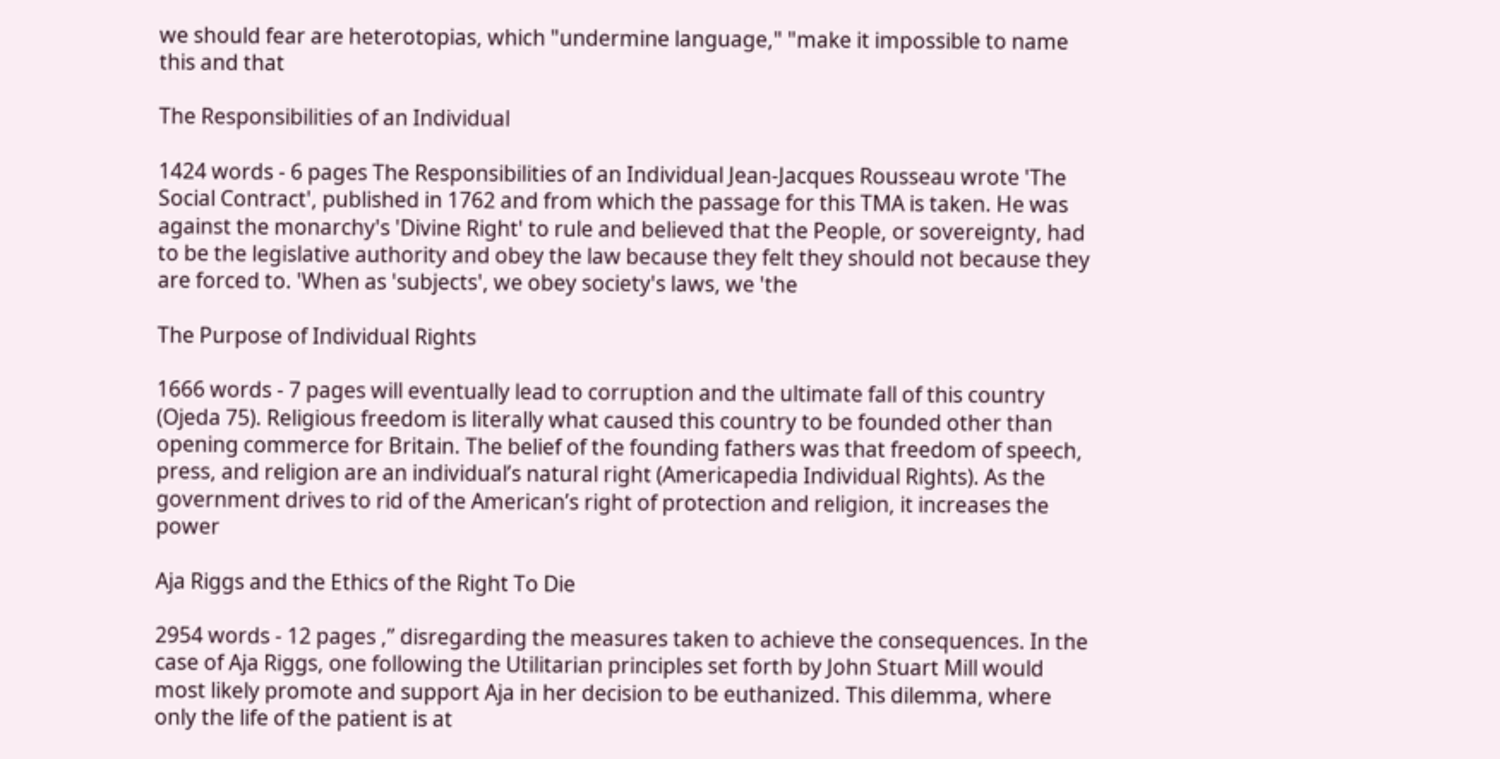we should fear are heterotopias, which "undermine language," "make it impossible to name this and that

The Responsibilities of an Individual

1424 words - 6 pages The Responsibilities of an Individual Jean-Jacques Rousseau wrote 'The Social Contract', published in 1762 and from which the passage for this TMA is taken. He was against the monarchy's 'Divine Right' to rule and believed that the People, or sovereignty, had to be the legislative authority and obey the law because they felt they should not because they are forced to. 'When as 'subjects', we obey society's laws, we 'the

The Purpose of Individual Rights

1666 words - 7 pages will eventually lead to corruption and the ultimate fall of this country (Ojeda 75). Religious freedom is literally what caused this country to be founded other than opening commerce for Britain. The belief of the founding fathers was that freedom of speech, press, and religion are an individual’s natural right (Americapedia Individual Rights). As the government drives to rid of the American’s right of protection and religion, it increases the power

Aja Riggs and the Ethics of the Right To Die

2954 words - 12 pages ,” disregarding the measures taken to achieve the consequences. In the case of Aja Riggs, one following the Utilitarian principles set forth by John Stuart Mill would most likely promote and support Aja in her decision to be euthanized. This dilemma, where only the life of the patient is at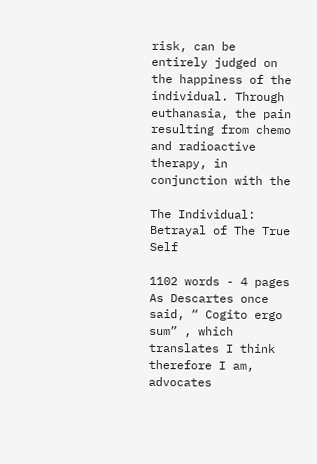risk, can be entirely judged on the happiness of the individual. Through euthanasia, the pain resulting from chemo and radioactive therapy, in conjunction with the

The Individual: Betrayal of The True Self

1102 words - 4 pages As Descartes once said, “ Cogito ergo sum” , which translates I think therefore I am, advocates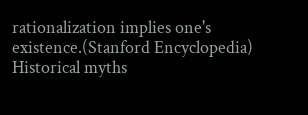rationalization implies one's existence.(Stanford Encyclopedia) Historical myths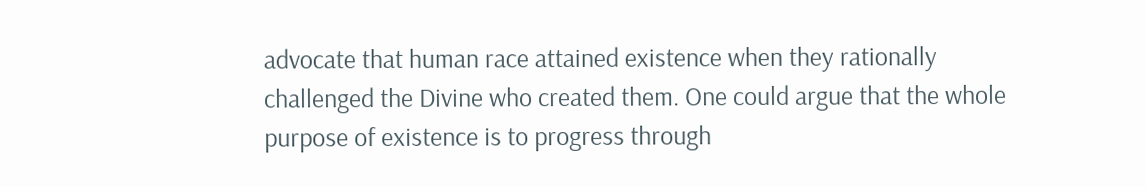advocate that human race attained existence when they rationally challenged the Divine who created them. One could argue that the whole purpose of existence is to progress through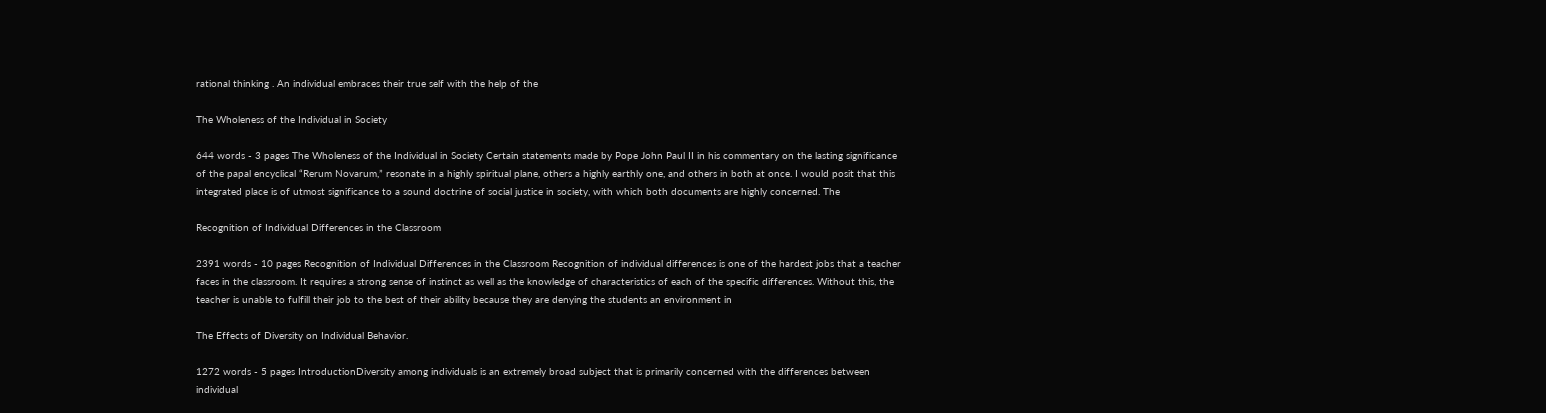rational thinking . An individual embraces their true self with the help of the

The Wholeness of the Individual in Society

644 words - 3 pages The Wholeness of the Individual in Society Certain statements made by Pope John Paul II in his commentary on the lasting significance of the papal encyclical “Rerum Novarum,” resonate in a highly spiritual plane, others a highly earthly one, and others in both at once. I would posit that this integrated place is of utmost significance to a sound doctrine of social justice in society, with which both documents are highly concerned. The

Recognition of Individual Differences in the Classroom

2391 words - 10 pages Recognition of Individual Differences in the Classroom Recognition of individual differences is one of the hardest jobs that a teacher faces in the classroom. It requires a strong sense of instinct as well as the knowledge of characteristics of each of the specific differences. Without this, the teacher is unable to fulfill their job to the best of their ability because they are denying the students an environment in

The Effects of Diversity on Individual Behavior.

1272 words - 5 pages IntroductionDiversity among individuals is an extremely broad subject that is primarily concerned with the differences between individual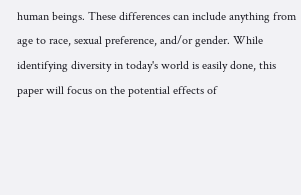human beings. These differences can include anything from age to race, sexual preference, and/or gender. While identifying diversity in today's world is easily done, this paper will focus on the potential effects of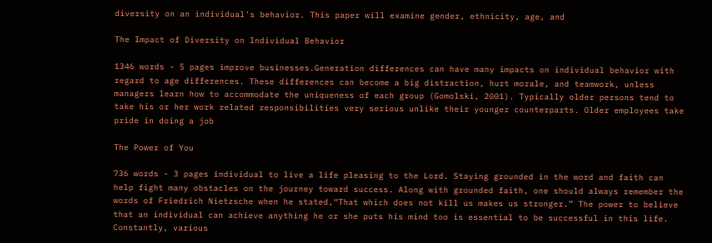diversity on an individual's behavior. This paper will examine gender, ethnicity, age, and

The Impact of Diversity on Individual Behavior

1346 words - 5 pages improve businesses.Generation differences can have many impacts on individual behavior with regard to age differences. These differences can become a big distraction, hurt morale, and teamwork, unless managers learn how to accommodate the uniqueness of each group (Gomolski, 2001). Typically older persons tend to take his or her work related responsibilities very serious unlike their younger counterparts. Older employees take pride in doing a job

The Power of You

736 words - 3 pages individual to live a life pleasing to the Lord. Staying grounded in the word and faith can help fight many obstacles on the journey toward success. Along with grounded faith, one should always remember the words of Friedrich Nietzsche when he stated,“That which does not kill us makes us stronger.” The power to believe that an individual can achieve anything he or she puts his mind too is essential to be successful in this life. Constantly, various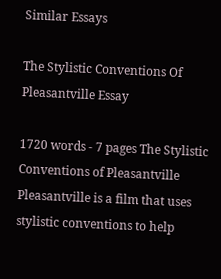Similar Essays

The Stylistic Conventions Of Pleasantville Essay

1720 words - 7 pages The Stylistic Conventions of Pleasantville Pleasantville is a film that uses stylistic conventions to help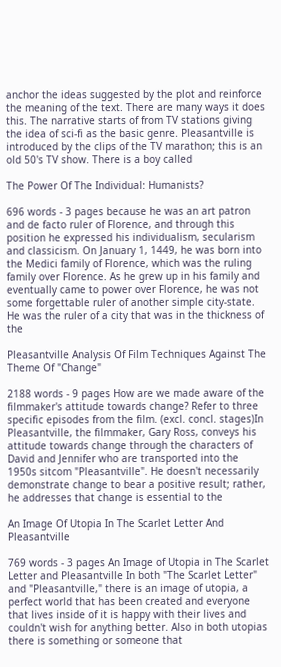anchor the ideas suggested by the plot and reinforce the meaning of the text. There are many ways it does this. The narrative starts of from TV stations giving the idea of sci-fi as the basic genre. Pleasantville is introduced by the clips of the TV marathon; this is an old 50's TV show. There is a boy called

The Power Of The Individual: Humanists?

696 words - 3 pages because he was an art patron and de facto ruler of Florence, and through this position he expressed his individualism, secularism and classicism. On January 1, 1449, he was born into the Medici family of Florence, which was the ruling family over Florence. As he grew up in his family and eventually came to power over Florence, he was not some forgettable ruler of another simple city-state. He was the ruler of a city that was in the thickness of the

Pleasantville Analysis Of Film Techniques Against The Theme Of "Change"

2188 words - 9 pages How are we made aware of the filmmaker's attitude towards change? Refer to three specific episodes from the film. (excl. concl. stages)In Pleasantville, the filmmaker, Gary Ross, conveys his attitude towards change through the characters of David and Jennifer who are transported into the 1950s sitcom "Pleasantville". He doesn't necessarily demonstrate change to bear a positive result; rather, he addresses that change is essential to the

An Image Of Utopia In The Scarlet Letter And Pleasantville

769 words - 3 pages An Image of Utopia in The Scarlet Letter and Pleasantville In both "The Scarlet Letter" and "Pleasantville," there is an image of utopia, a perfect world that has been created and everyone that lives inside of it is happy with their lives and couldn't wish for anything better. Also in both utopias there is something or someone that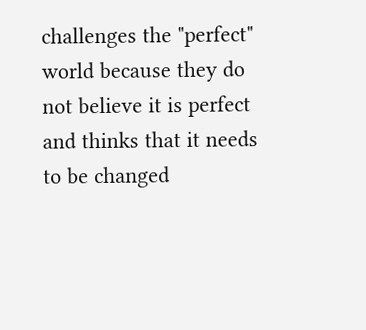challenges the "perfect" world because they do not believe it is perfect and thinks that it needs to be changed